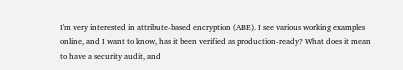I'm very interested in attribute-based encryption (ABE). I see various working examples online, and I want to know, has it been verified as production-ready? What does it mean to have a security audit, and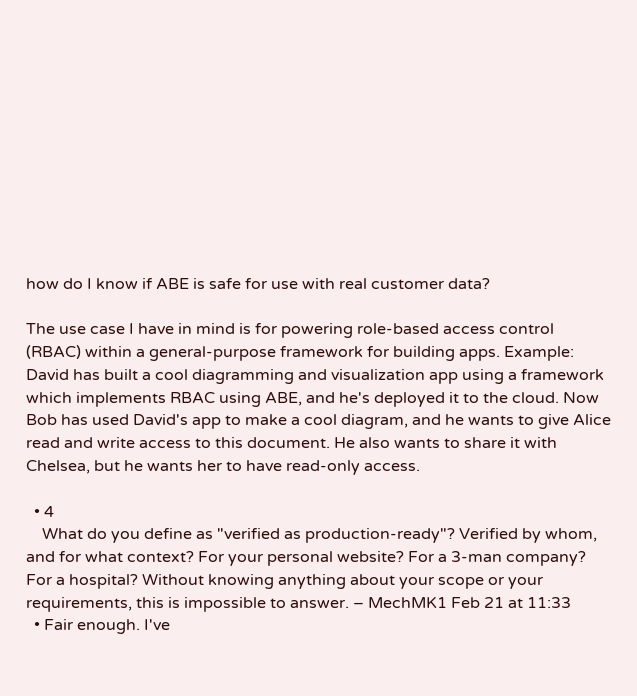how do I know if ABE is safe for use with real customer data?

The use case I have in mind is for powering role-based access control (RBAC) within a general-purpose framework for building apps. Example: David has built a cool diagramming and visualization app using a framework which implements RBAC using ABE, and he's deployed it to the cloud. Now Bob has used David's app to make a cool diagram, and he wants to give Alice read and write access to this document. He also wants to share it with Chelsea, but he wants her to have read-only access.

  • 4
    What do you define as "verified as production-ready"? Verified by whom, and for what context? For your personal website? For a 3-man company? For a hospital? Without knowing anything about your scope or your requirements, this is impossible to answer. – MechMK1 Feb 21 at 11:33
  • Fair enough. I've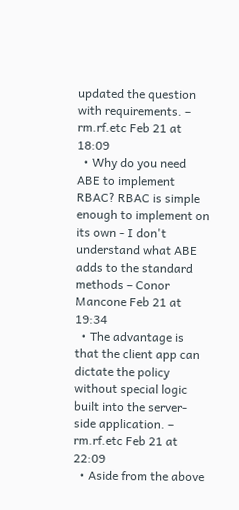updated the question with requirements. – rm.rf.etc Feb 21 at 18:09
  • Why do you need ABE to implement RBAC? RBAC is simple enough to implement on its own - I don't understand what ABE adds to the standard methods – Conor Mancone Feb 21 at 19:34
  • The advantage is that the client app can dictate the policy without special logic built into the server-side application. – rm.rf.etc Feb 21 at 22:09
  • Aside from the above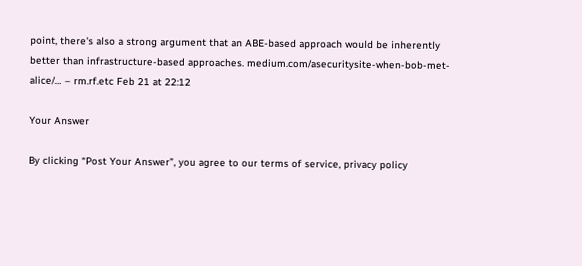point, there's also a strong argument that an ABE-based approach would be inherently better than infrastructure-based approaches. medium.com/asecuritysite-when-bob-met-alice/… – rm.rf.etc Feb 21 at 22:12

Your Answer

By clicking “Post Your Answer”, you agree to our terms of service, privacy policy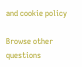and cookie policy

Browse other questions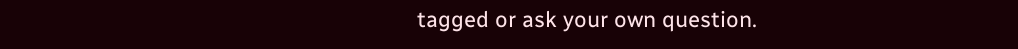tagged or ask your own question.